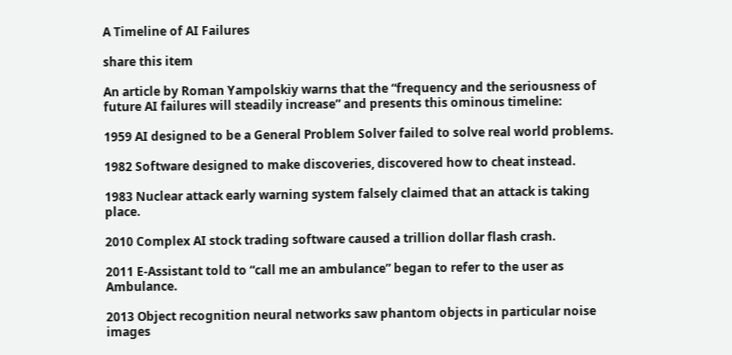A Timeline of AI Failures

share this item

An article by Roman Yampolskiy warns that the “frequency and the seriousness of future AI failures will steadily increase” and presents this ominous timeline:

1959 AI designed to be a General Problem Solver failed to solve real world problems.

1982 Software designed to make discoveries, discovered how to cheat instead.

1983 Nuclear attack early warning system falsely claimed that an attack is taking place.

2010 Complex AI stock trading software caused a trillion dollar flash crash.

2011 E-Assistant told to “call me an ambulance” began to refer to the user as Ambulance.

2013 Object recognition neural networks saw phantom objects in particular noise images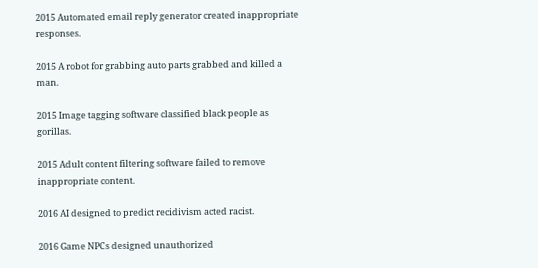2015 Automated email reply generator created inappropriate responses.

2015 A robot for grabbing auto parts grabbed and killed a man.

2015 Image tagging software classified black people as gorillas.

2015 Adult content filtering software failed to remove inappropriate content.

2016 AI designed to predict recidivism acted racist.

2016 Game NPCs designed unauthorized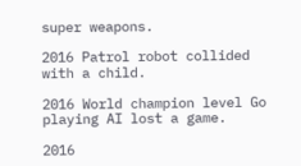super weapons.

2016 Patrol robot collided with a child.

2016 World champion level Go playing AI lost a game.

2016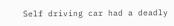Self driving car had a deadly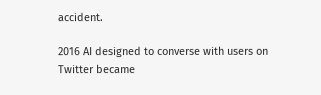accident.

2016 AI designed to converse with users on Twitter became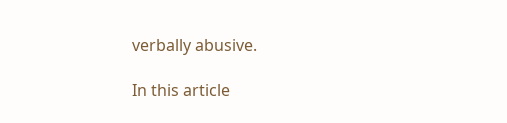verbally abusive.

In this article